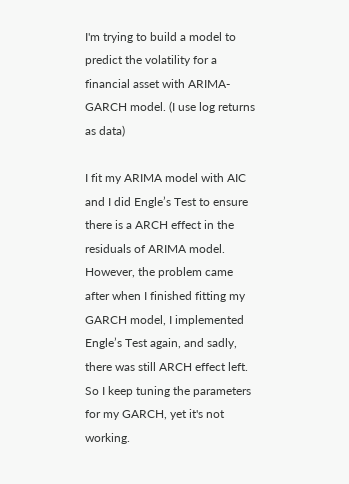I'm trying to build a model to predict the volatility for a financial asset with ARIMA-GARCH model. (I use log returns as data)

I fit my ARIMA model with AIC and I did Engle’s Test to ensure there is a ARCH effect in the residuals of ARIMA model. However, the problem came after when I finished fitting my GARCH model, I implemented Engle’s Test again, and sadly, there was still ARCH effect left. So I keep tuning the parameters for my GARCH, yet it's not working.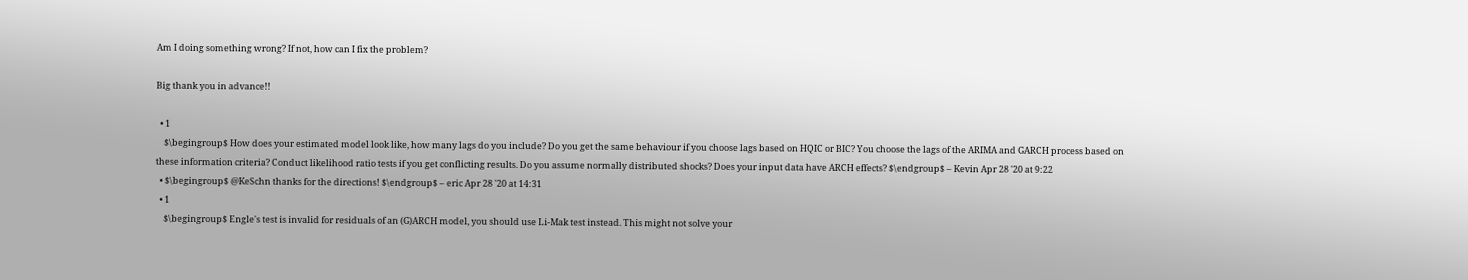Am I doing something wrong? If not, how can I fix the problem?

Big thank you in advance!!

  • 1
    $\begingroup$ How does your estimated model look like, how many lags do you include? Do you get the same behaviour if you choose lags based on HQIC or BIC? You choose the lags of the ARIMA and GARCH process based on these information criteria? Conduct likelihood ratio tests if you get conflicting results. Do you assume normally distributed shocks? Does your input data have ARCH effects? $\endgroup$ – Kevin Apr 28 '20 at 9:22
  • $\begingroup$ @KeSchn thanks for the directions! $\endgroup$ – eric Apr 28 '20 at 14:31
  • 1
    $\begingroup$ Engle's test is invalid for residuals of an (G)ARCH model, you should use Li-Mak test instead. This might not solve your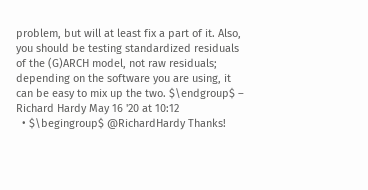problem, but will at least fix a part of it. Also, you should be testing standardized residuals of the (G)ARCH model, not raw residuals; depending on the software you are using, it can be easy to mix up the two. $\endgroup$ – Richard Hardy May 16 '20 at 10:12
  • $\begingroup$ @RichardHardy Thanks!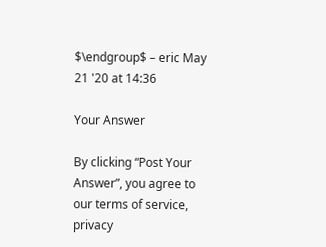$\endgroup$ – eric May 21 '20 at 14:36

Your Answer

By clicking “Post Your Answer”, you agree to our terms of service, privacy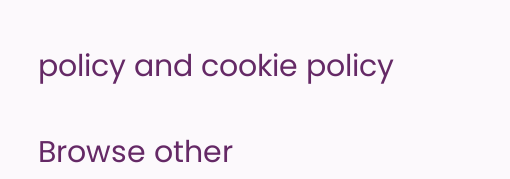policy and cookie policy

Browse other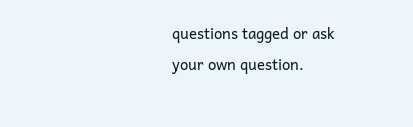questions tagged or ask your own question.